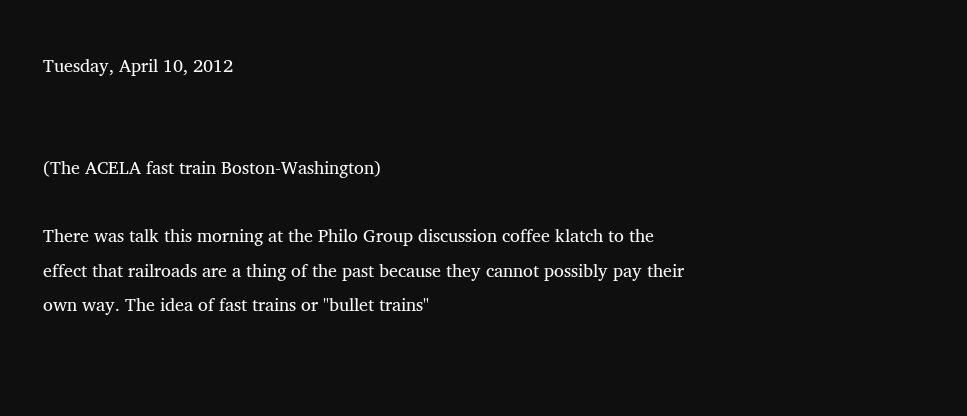Tuesday, April 10, 2012


(The ACELA fast train Boston-Washington)

There was talk this morning at the Philo Group discussion coffee klatch to the effect that railroads are a thing of the past because they cannot possibly pay their own way. The idea of fast trains or "bullet trains"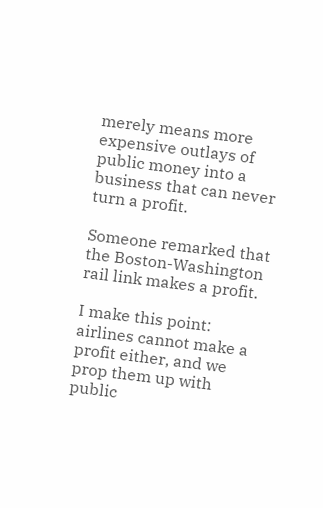merely means more expensive outlays of public money into a business that can never turn a profit.

Someone remarked that the Boston-Washington rail link makes a profit.

I make this point: airlines cannot make a profit either, and we prop them up with public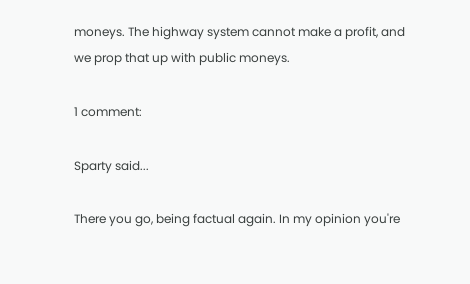moneys. The highway system cannot make a profit, and we prop that up with public moneys.

1 comment:

Sparty said...

There you go, being factual again. In my opinion you're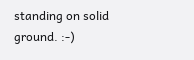standing on solid ground. :-)